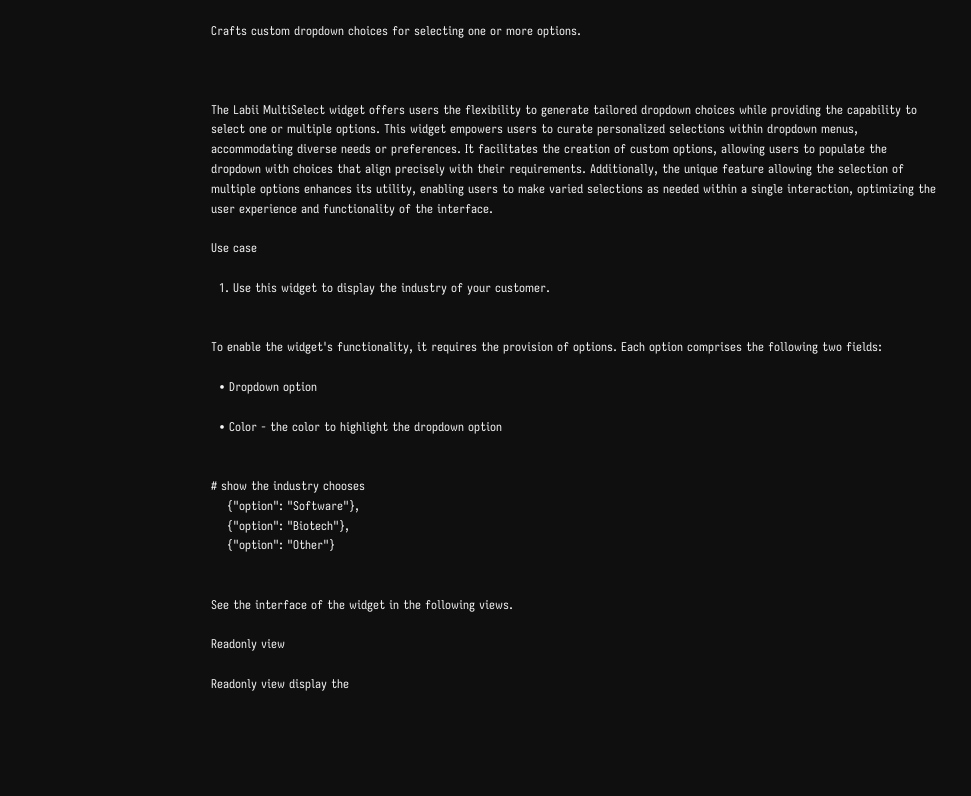Crafts custom dropdown choices for selecting one or more options.



The Labii MultiSelect widget offers users the flexibility to generate tailored dropdown choices while providing the capability to select one or multiple options. This widget empowers users to curate personalized selections within dropdown menus, accommodating diverse needs or preferences. It facilitates the creation of custom options, allowing users to populate the dropdown with choices that align precisely with their requirements. Additionally, the unique feature allowing the selection of multiple options enhances its utility, enabling users to make varied selections as needed within a single interaction, optimizing the user experience and functionality of the interface.

Use case

  1. Use this widget to display the industry of your customer.


To enable the widget's functionality, it requires the provision of options. Each option comprises the following two fields:

  • Dropdown option

  • Color - the color to highlight the dropdown option


# show the industry chooses
    {"option": "Software"},
    {"option": "Biotech"},
    {"option": "Other"}


See the interface of the widget in the following views.

Readonly view

Readonly view display the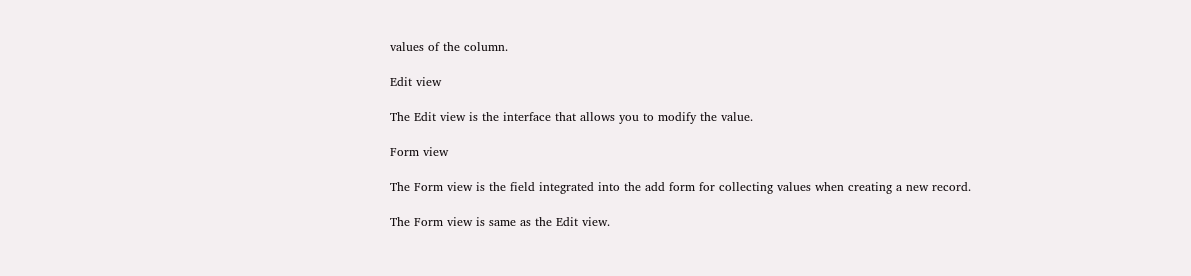values of the column.

Edit view

The Edit view is the interface that allows you to modify the value.

Form view

The Form view is the field integrated into the add form for collecting values when creating a new record.

The Form view is same as the Edit view.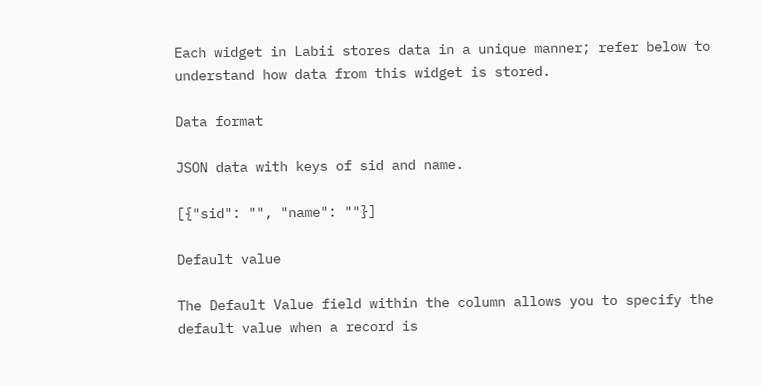Each widget in Labii stores data in a unique manner; refer below to understand how data from this widget is stored.

Data format

JSON data with keys of sid and name.

[{"sid": "", "name": ""}]

Default value

The Default Value field within the column allows you to specify the default value when a record is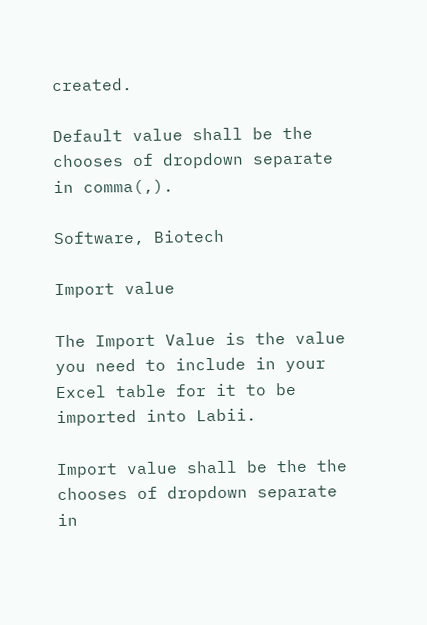created.

Default value shall be the chooses of dropdown separate in comma(,).

Software, Biotech

Import value

The Import Value is the value you need to include in your Excel table for it to be imported into Labii.

Import value shall be the the chooses of dropdown separate in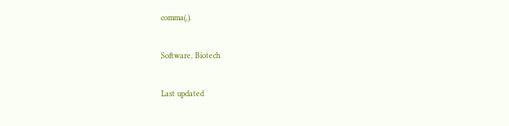comma(,).

Software, Biotech

Last updated